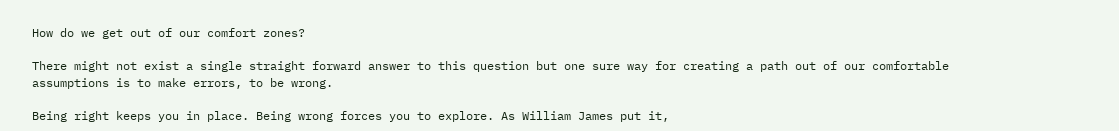How do we get out of our comfort zones?

There might not exist a single straight forward answer to this question but one sure way for creating a path out of our comfortable assumptions is to make errors, to be wrong.

Being right keeps you in place. Being wrong forces you to explore. As William James put it,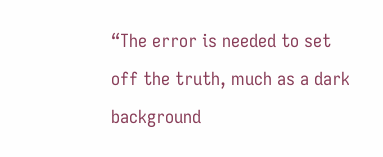“The error is needed to set off the truth, much as a dark background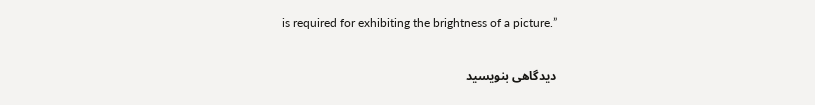is required for exhibiting the brightness of a picture.”

دیدگاهی بنویسید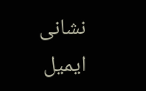نشانی ایمیل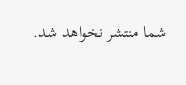شما منتشر نخواهد شد.